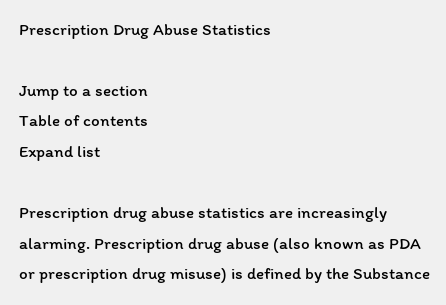Prescription Drug Abuse Statistics

Jump to a section
Table of contents
Expand list

Prescription drug abuse statistics are increasingly alarming. Prescription drug abuse (also known as PDA or prescription drug misuse) is defined by the Substance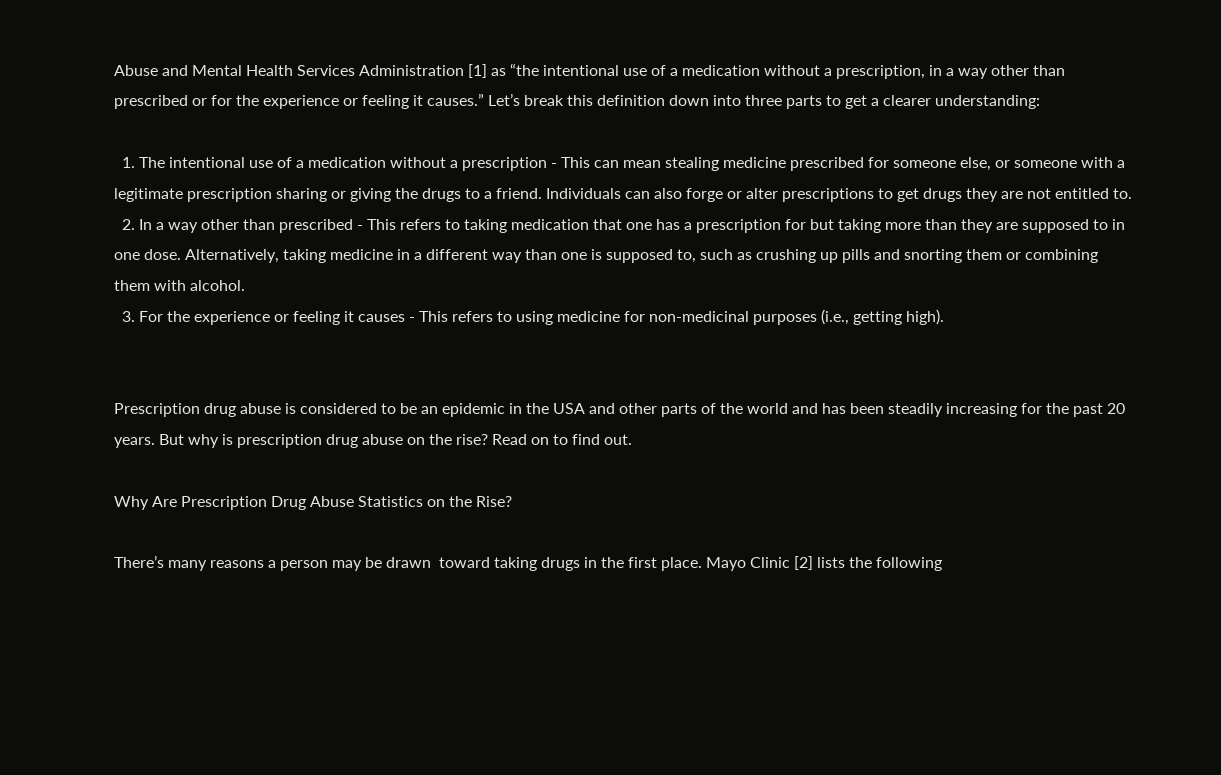Abuse and Mental Health Services Administration [1] as “the intentional use of a medication without a prescription, in a way other than prescribed or for the experience or feeling it causes.” Let’s break this definition down into three parts to get a clearer understanding:

  1. The intentional use of a medication without a prescription - This can mean stealing medicine prescribed for someone else, or someone with a legitimate prescription sharing or giving the drugs to a friend. Individuals can also forge or alter prescriptions to get drugs they are not entitled to.
  2. In a way other than prescribed - This refers to taking medication that one has a prescription for but taking more than they are supposed to in one dose. Alternatively, taking medicine in a different way than one is supposed to, such as crushing up pills and snorting them or combining them with alcohol.
  3. For the experience or feeling it causes - This refers to using medicine for non-medicinal purposes (i.e., getting high).


Prescription drug abuse is considered to be an epidemic in the USA and other parts of the world and has been steadily increasing for the past 20 years. But why is prescription drug abuse on the rise? Read on to find out.

Why Are Prescription Drug Abuse Statistics on the Rise?

There’s many reasons a person may be drawn  toward taking drugs in the first place. Mayo Clinic [2] lists the following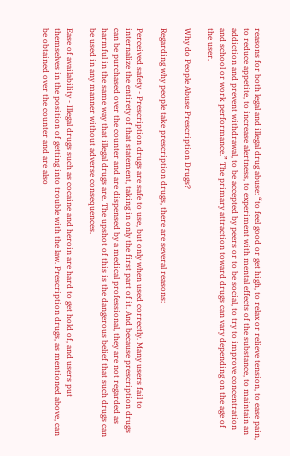reasons for both legal and illegal drug abuse: “to feel good or get high, to relax or relieve tension, to ease pain, to reduce appetite, to increase alertness, to experiment with mental effects of the substance, to maintain an addiction and prevent withdrawal, to be accepted by peers or to be social, to try to improve concentration and school or work performance.” The primary attraction toward drugs can vary depending on the age of the user.

Why do People Abuse Prescription Drugs?

Regarding why people take prescription drugs, there are several reasons:

Perceived safety - Prescription drugs are safe to use, but only when used correctly. Many users fail to internalize the entirety of that statement, taking in only the first part of it. And because prescription drugs can be purchased over the counter and are dispensed by a medical professional, they are not regarded as harmful in the same way that illegal drugs are. The upshot of this is the dangerous belief that such drugs can be used in any manner without adverse consequences.

Ease of availability - Illegal drugs such as cocaine and heroin are hard to get hold of, and users put themselves in the position of getting into trouble with the law. Prescription drugs, as mentioned above, can be obtained over the counter and are also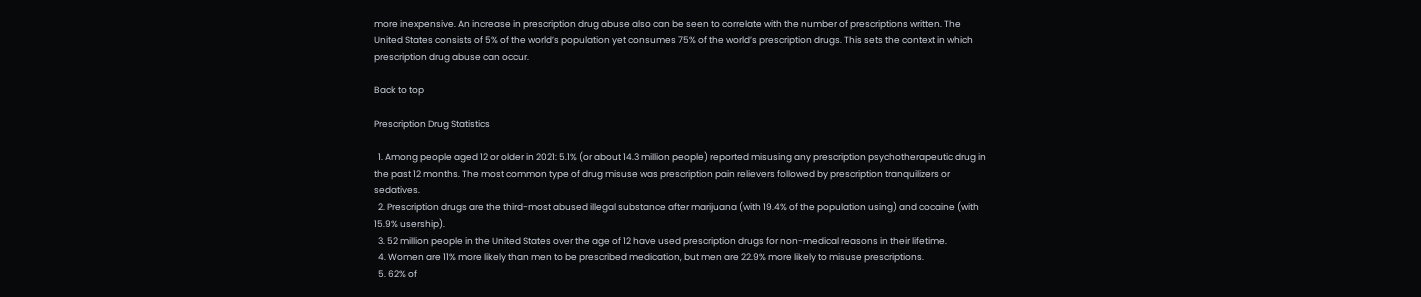more inexpensive. An increase in prescription drug abuse also can be seen to correlate with the number of prescriptions written. The United States consists of 5% of the world’s population yet consumes 75% of the world’s prescription drugs. This sets the context in which prescription drug abuse can occur.

Back to top

Prescription Drug Statistics

  1. Among people aged 12 or older in 2021: 5.1% (or about 14.3 million people) reported misusing any prescription psychotherapeutic drug in the past 12 months. The most common type of drug misuse was prescription pain relievers followed by prescription tranquilizers or sedatives.
  2. Prescription drugs are the third-most abused illegal substance after marijuana (with 19.4% of the population using) and cocaine (with 15.9% usership).
  3. 52 million people in the United States over the age of 12 have used prescription drugs for non-medical reasons in their lifetime.
  4. Women are 11% more likely than men to be prescribed medication, but men are 22.9% more likely to misuse prescriptions.
  5. 62% of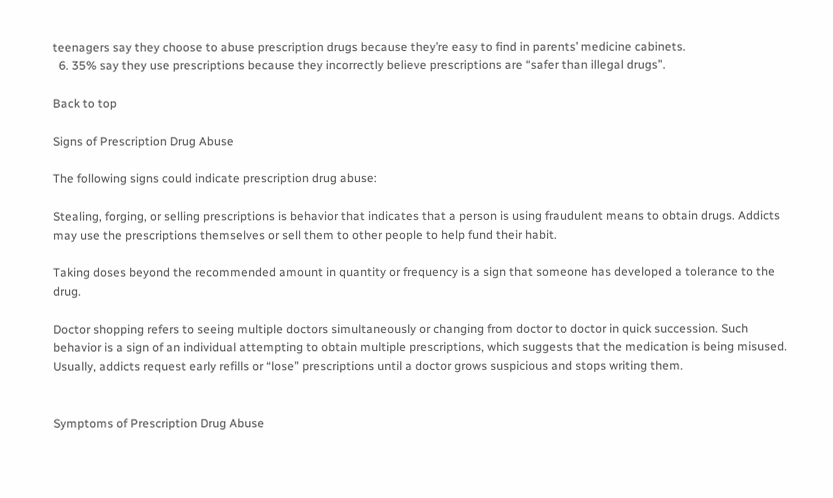teenagers say they choose to abuse prescription drugs because they’re easy to find in parents’ medicine cabinets.
  6. 35% say they use prescriptions because they incorrectly believe prescriptions are “safer than illegal drugs”.

Back to top

Signs of Prescription Drug Abuse

The following signs could indicate prescription drug abuse:

Stealing, forging, or selling prescriptions is behavior that indicates that a person is using fraudulent means to obtain drugs. Addicts may use the prescriptions themselves or sell them to other people to help fund their habit.

Taking doses beyond the recommended amount in quantity or frequency is a sign that someone has developed a tolerance to the drug.

Doctor shopping refers to seeing multiple doctors simultaneously or changing from doctor to doctor in quick succession. Such behavior is a sign of an individual attempting to obtain multiple prescriptions, which suggests that the medication is being misused. Usually, addicts request early refills or “lose” prescriptions until a doctor grows suspicious and stops writing them.


Symptoms of Prescription Drug Abuse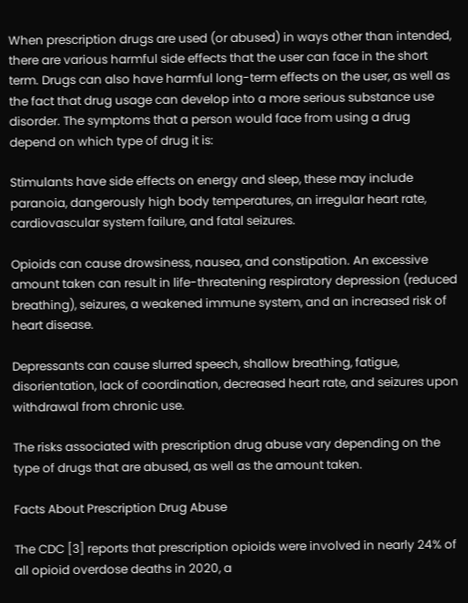When prescription drugs are used (or abused) in ways other than intended, there are various harmful side effects that the user can face in the short term. Drugs can also have harmful long-term effects on the user, as well as the fact that drug usage can develop into a more serious substance use disorder. The symptoms that a person would face from using a drug depend on which type of drug it is:

Stimulants have side effects on energy and sleep, these may include paranoia, dangerously high body temperatures, an irregular heart rate, cardiovascular system failure, and fatal seizures.

Opioids can cause drowsiness, nausea, and constipation. An excessive amount taken can result in life-threatening respiratory depression (reduced breathing), seizures, a weakened immune system, and an increased risk of heart disease.

Depressants can cause slurred speech, shallow breathing, fatigue, disorientation, lack of coordination, decreased heart rate, and seizures upon withdrawal from chronic use.

The risks associated with prescription drug abuse vary depending on the type of drugs that are abused, as well as the amount taken.

Facts About Prescription Drug Abuse

The CDC [3] reports that prescription opioids were involved in nearly 24% of all opioid overdose deaths in 2020, a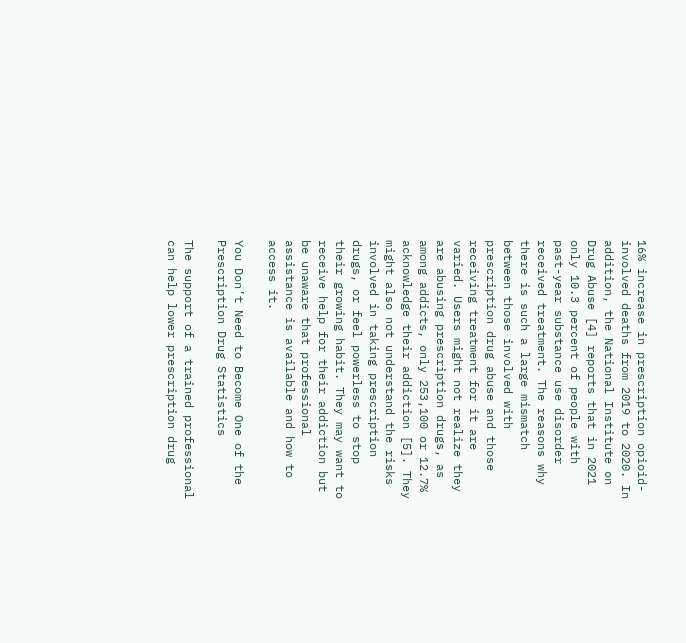16% increase in prescription opioid-involved deaths from 2019 to 2020. In addition, the National Institute on Drug Abuse [4] reports that in 2021 only 10.3 percent of people with past-year substance use disorder received treatment. The reasons why there is such a large mismatch between those involved with prescription drug abuse and those receiving treatment for it are varied. Users might not realize they are abusing prescription drugs, as among addicts, only 253,100 or 12.7% acknowledge their addiction [5]. They might also not understand the risks involved in taking prescription drugs, or feel powerless to stop their growing habit. They may want to receive help for their addiction but be unaware that professional assistance is available and how to access it.

You Don’t Need to Become One of the Prescription Drug Statistics

The support of a trained professional can help lower prescription drug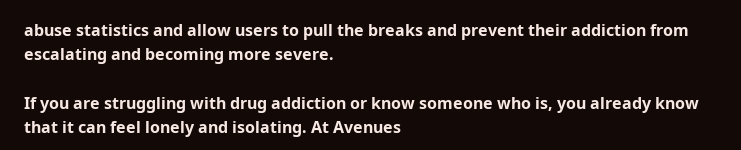abuse statistics and allow users to pull the breaks and prevent their addiction from escalating and becoming more severe.

If you are struggling with drug addiction or know someone who is, you already know that it can feel lonely and isolating. At Avenues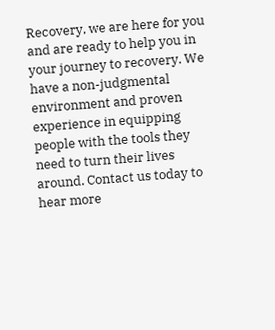Recovery, we are here for you and are ready to help you in your journey to recovery. We have a non-judgmental environment and proven experience in equipping people with the tools they need to turn their lives around. Contact us today to hear more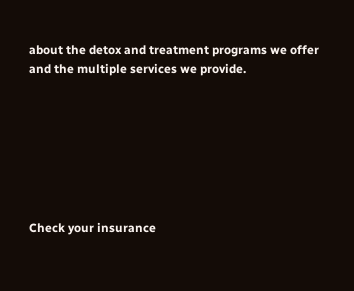about the detox and treatment programs we offer and the multiple services we provide.







Check your insurance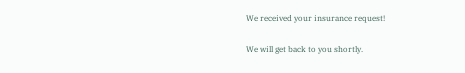We received your insurance request!

We will get back to you shortly.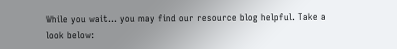While you wait... you may find our resource blog helpful. Take a look below: